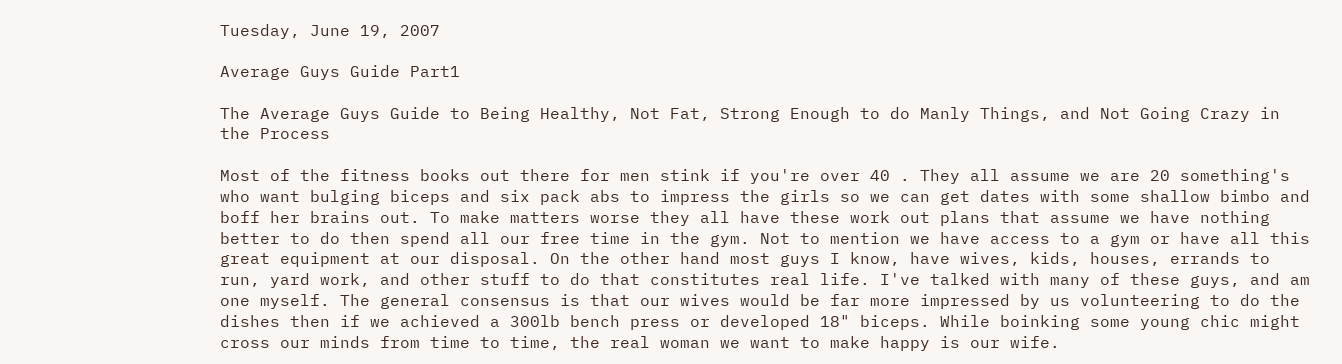Tuesday, June 19, 2007

Average Guys Guide Part1

The Average Guys Guide to Being Healthy, Not Fat, Strong Enough to do Manly Things, and Not Going Crazy in the Process

Most of the fitness books out there for men stink if you're over 40 . They all assume we are 20 something's who want bulging biceps and six pack abs to impress the girls so we can get dates with some shallow bimbo and boff her brains out. To make matters worse they all have these work out plans that assume we have nothing better to do then spend all our free time in the gym. Not to mention we have access to a gym or have all this great equipment at our disposal. On the other hand most guys I know, have wives, kids, houses, errands to run, yard work, and other stuff to do that constitutes real life. I've talked with many of these guys, and am one myself. The general consensus is that our wives would be far more impressed by us volunteering to do the dishes then if we achieved a 300lb bench press or developed 18" biceps. While boinking some young chic might cross our minds from time to time, the real woman we want to make happy is our wife.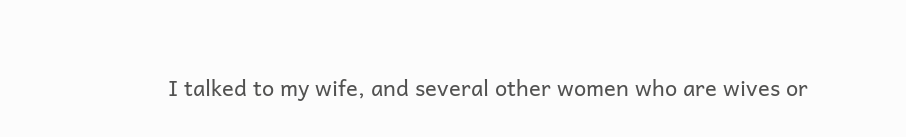I talked to my wife, and several other women who are wives or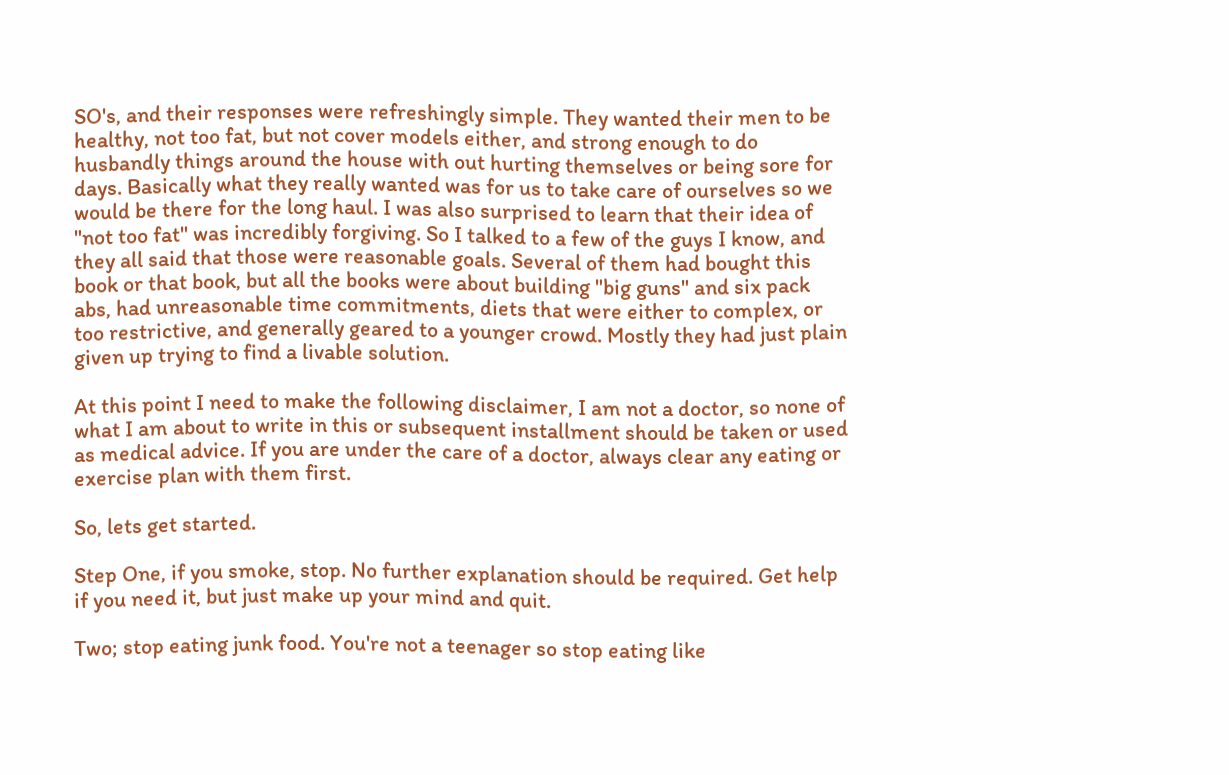SO's, and their responses were refreshingly simple. They wanted their men to be healthy, not too fat, but not cover models either, and strong enough to do husbandly things around the house with out hurting themselves or being sore for days. Basically what they really wanted was for us to take care of ourselves so we would be there for the long haul. I was also surprised to learn that their idea of "not too fat" was incredibly forgiving. So I talked to a few of the guys I know, and they all said that those were reasonable goals. Several of them had bought this book or that book, but all the books were about building "big guns" and six pack abs, had unreasonable time commitments, diets that were either to complex, or too restrictive, and generally geared to a younger crowd. Mostly they had just plain given up trying to find a livable solution.

At this point I need to make the following disclaimer, I am not a doctor, so none of what I am about to write in this or subsequent installment should be taken or used as medical advice. If you are under the care of a doctor, always clear any eating or exercise plan with them first.

So, lets get started.

Step One, if you smoke, stop. No further explanation should be required. Get help if you need it, but just make up your mind and quit.

Two; stop eating junk food. You're not a teenager so stop eating like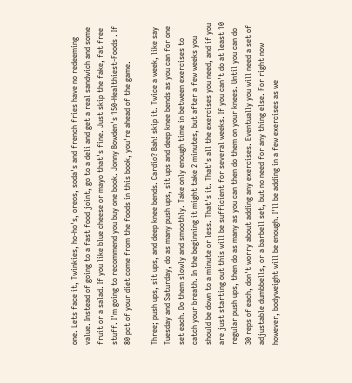one. Lets face it, Twinkies, ho-ho's, oreos, soda's and french fries have no redeeming value. Instead of going to a fast food joint, go to a deli and get a real sandwich and some fruit or a salad. If you like blue cheese or mayo that's fine. Just skip the fake, fat free stuff. I'm going to recommend you buy one book. Jonny Bowden's 150-Healthiest-Foods . If 80 pct of your diet come from the foods in this book, you're ahead of the game.

Three; push ups, sit ups, and deep knee bends. Cardio? Bah! skip it. Twice a week, like say Tuesday and Saturday, do as many push ups, sit ups and deep knee bends as you can for one set each. Do them slowly and smoothly. Take only enough time in between exercises to catch your breath. In the beginning it might take 2 minutes, but after a few weeks you should be down to a minute or less. That's it. That's all the exercises you need, and if you are just starting out this will be sufficient for several weeks. If you can't do at least 10 regular push ups, then do as many as you can then do them on your knees. Until you can do 30 reps of each, don't worry about adding any exercises. Eventually you will need a set of adjustable dumbbells, or a barbell set, but no need for any thing else. For right now however, bodyweight will be enough. I'll be adding in a few exercises as we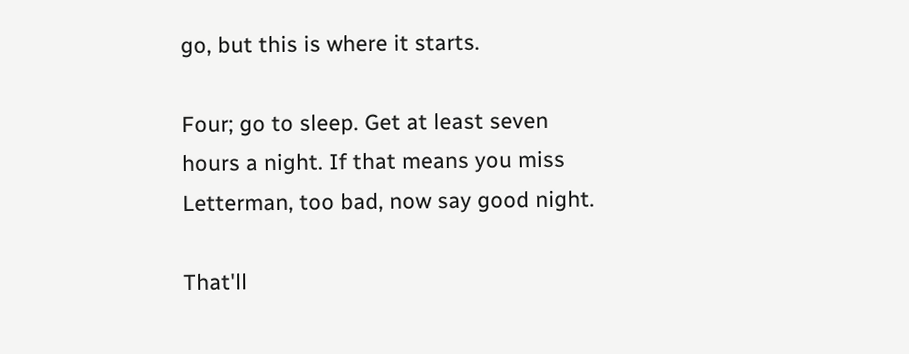go, but this is where it starts.

Four; go to sleep. Get at least seven hours a night. If that means you miss Letterman, too bad, now say good night.

That'll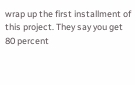wrap up the first installment of this project. They say you get 80 percent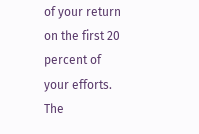of your return on the first 20 percent of your efforts. The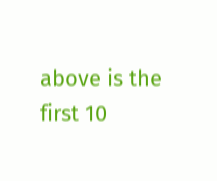above is the first 10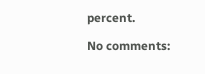percent.

No comments: